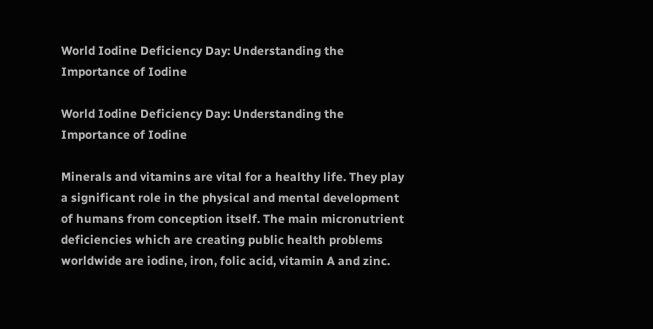World Iodine Deficiency Day: Understanding the Importance of Iodine

World Iodine Deficiency Day: Understanding the Importance of Iodine

Minerals and vitamins are vital for a healthy life. They play a significant role in the physical and mental development of humans from conception itself. The main micronutrient deficiencies which are creating public health problems worldwide are iodine, iron, folic acid, vitamin A and zinc.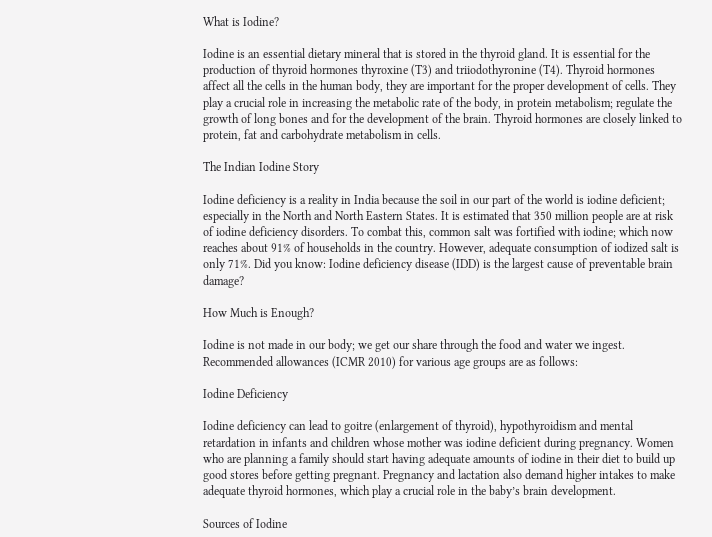What is Iodine?

Iodine is an essential dietary mineral that is stored in the thyroid gland. It is essential for the production of thyroid hormones thyroxine (T3) and triiodothyronine (T4). Thyroid hormones affect all the cells in the human body, they are important for the proper development of cells. They play a crucial role in increasing the metabolic rate of the body, in protein metabolism; regulate the growth of long bones and for the development of the brain. Thyroid hormones are closely linked to protein, fat and carbohydrate metabolism in cells.

The Indian Iodine Story

Iodine deficiency is a reality in India because the soil in our part of the world is iodine deficient; especially in the North and North Eastern States. It is estimated that 350 million people are at risk of iodine deficiency disorders. To combat this, common salt was fortified with iodine; which now reaches about 91% of households in the country. However, adequate consumption of iodized salt is only 71%. Did you know: Iodine deficiency disease (IDD) is the largest cause of preventable brain damage?

How Much is Enough?

Iodine is not made in our body; we get our share through the food and water we ingest. Recommended allowances (ICMR 2010) for various age groups are as follows:

Iodine Deficiency

Iodine deficiency can lead to goitre (enlargement of thyroid), hypothyroidism and mental retardation in infants and children whose mother was iodine deficient during pregnancy. Women who are planning a family should start having adequate amounts of iodine in their diet to build up good stores before getting pregnant. Pregnancy and lactation also demand higher intakes to make adequate thyroid hormones, which play a crucial role in the baby’s brain development.

Sources of Iodine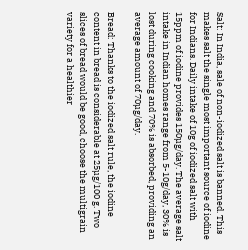Salt: In India, sale of non-iodized salt is banned. This makes salt the single most important source of iodine for Indians. Daily intake of 10g of iodized salt with 15ppm of iodine provides 150µg/day. The average salt intake in Indian homes range from 5-10g/day, 30% is lost during cooking and 70% is absorbed, providing an average amount of 70µg/day.

Bread: Thanks to the iodized salt rule, the iodine content in bread is considerable at 25µg/100 g. Two slices of bread would be good, choose the multigrain variety for a healthier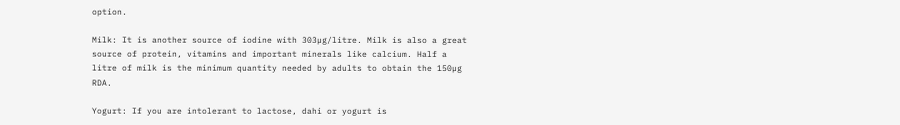option.

Milk: It is another source of iodine with 303µg/litre. Milk is also a great source of protein, vitamins and important minerals like calcium. Half a litre of milk is the minimum quantity needed by adults to obtain the 150µg RDA.

Yogurt: If you are intolerant to lactose, dahi or yogurt is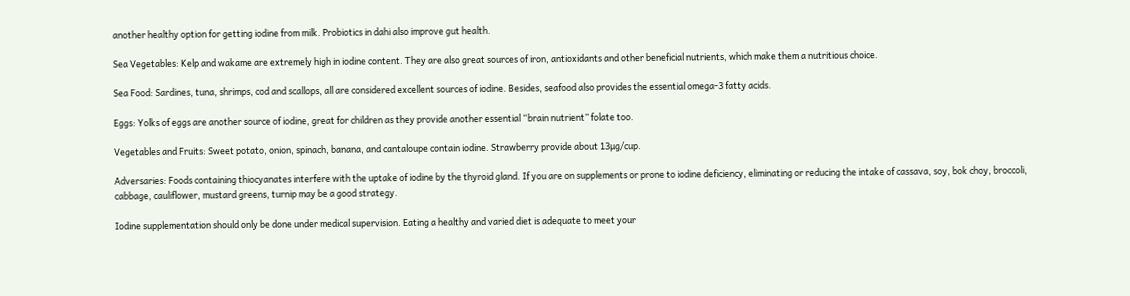another healthy option for getting iodine from milk. Probiotics in dahi also improve gut health.

Sea Vegetables: Kelp and wakame are extremely high in iodine content. They are also great sources of iron, antioxidants and other beneficial nutrients, which make them a nutritious choice.

Sea Food: Sardines, tuna, shrimps, cod and scallops, all are considered excellent sources of iodine. Besides, seafood also provides the essential omega-3 fatty acids.

Eggs: Yolks of eggs are another source of iodine, great for children as they provide another essential “brain nutrient” folate too.

Vegetables and Fruits: Sweet potato, onion, spinach, banana, and cantaloupe contain iodine. Strawberry provide about 13µg/cup.

Adversaries: Foods containing thiocyanates interfere with the uptake of iodine by the thyroid gland. If you are on supplements or prone to iodine deficiency, eliminating or reducing the intake of cassava, soy, bok choy, broccoli, cabbage, cauliflower, mustard greens, turnip may be a good strategy.

Iodine supplementation should only be done under medical supervision. Eating a healthy and varied diet is adequate to meet your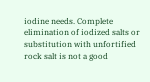iodine needs. Complete elimination of iodized salts or substitution with unfortified rock salt is not a good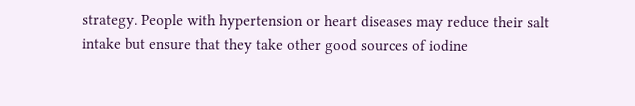strategy. People with hypertension or heart diseases may reduce their salt intake but ensure that they take other good sources of iodine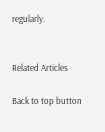regularly.


Related Articles

Back to top button